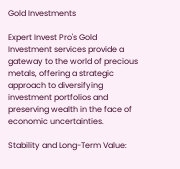Gold Investments

Expert Invest Pro's Gold Investment services provide a gateway to the world of precious metals, offering a strategic approach to diversifying investment portfolios and preserving wealth in the face of economic uncertainties.

Stability and Long-Term Value: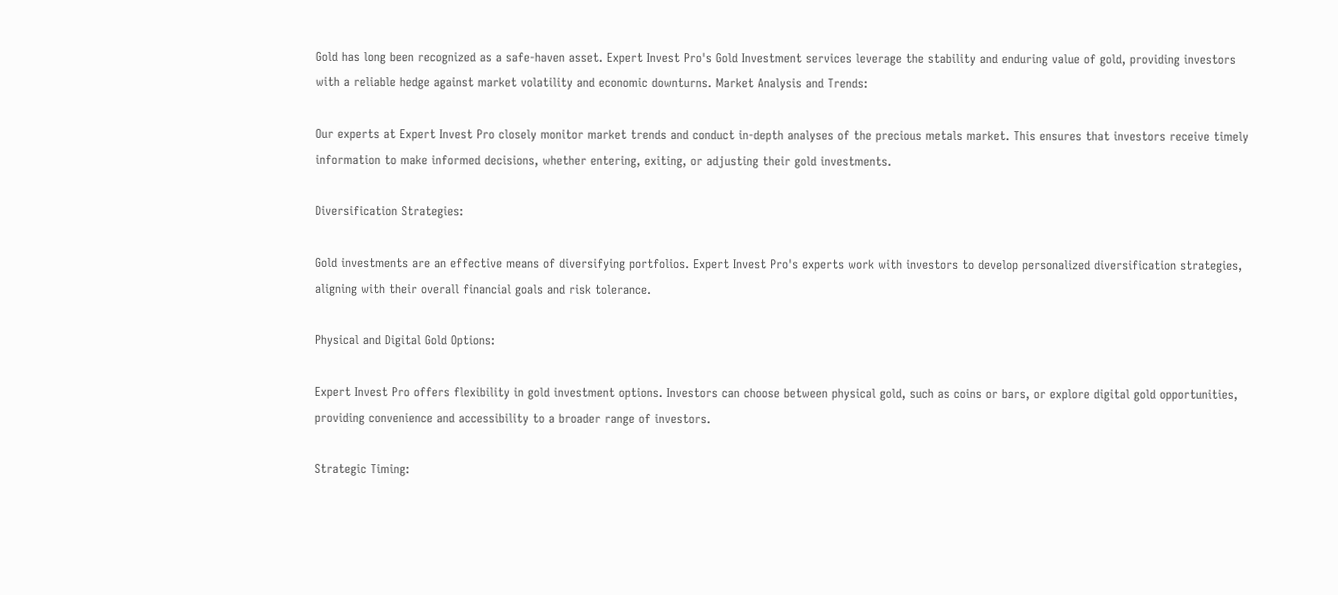Gold has long been recognized as a safe-haven asset. Expert Invest Pro's Gold Investment services leverage the stability and enduring value of gold, providing investors with a reliable hedge against market volatility and economic downturns. Market Analysis and Trends:

Our experts at Expert Invest Pro closely monitor market trends and conduct in-depth analyses of the precious metals market. This ensures that investors receive timely information to make informed decisions, whether entering, exiting, or adjusting their gold investments.

Diversification Strategies:

Gold investments are an effective means of diversifying portfolios. Expert Invest Pro's experts work with investors to develop personalized diversification strategies, aligning with their overall financial goals and risk tolerance.

Physical and Digital Gold Options:

Expert Invest Pro offers flexibility in gold investment options. Investors can choose between physical gold, such as coins or bars, or explore digital gold opportunities, providing convenience and accessibility to a broader range of investors.

Strategic Timing: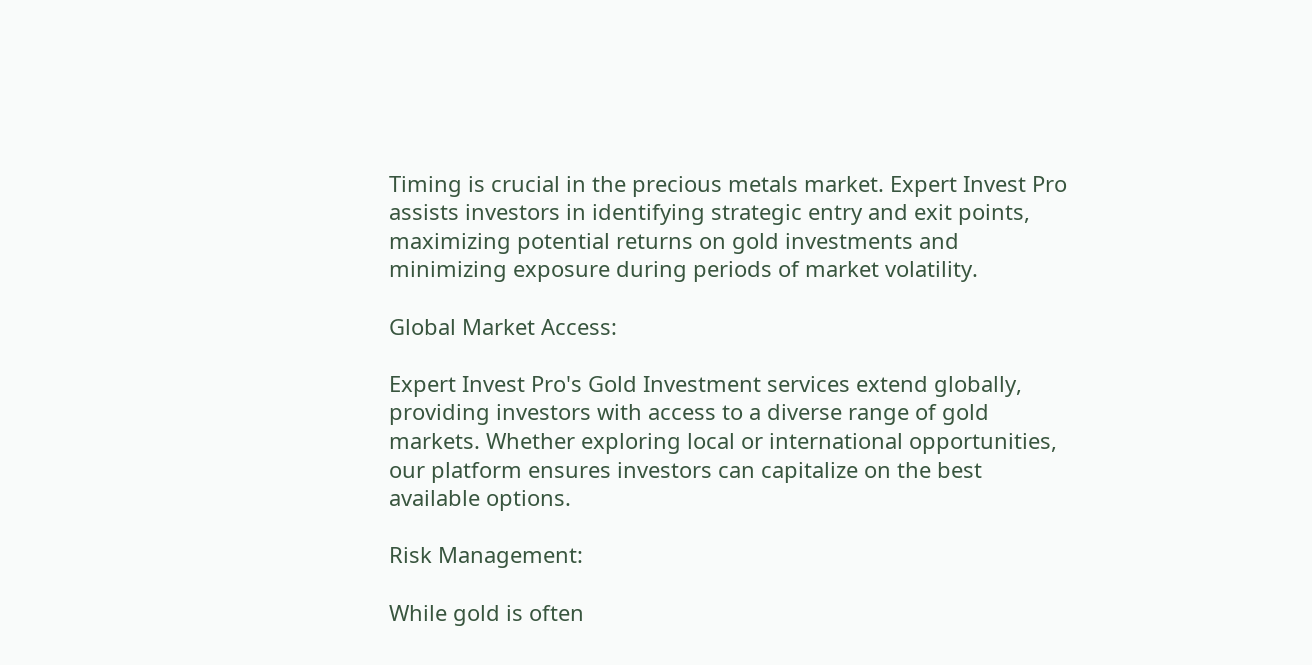Timing is crucial in the precious metals market. Expert Invest Pro assists investors in identifying strategic entry and exit points, maximizing potential returns on gold investments and minimizing exposure during periods of market volatility.

Global Market Access:

Expert Invest Pro's Gold Investment services extend globally, providing investors with access to a diverse range of gold markets. Whether exploring local or international opportunities, our platform ensures investors can capitalize on the best available options.

Risk Management:

While gold is often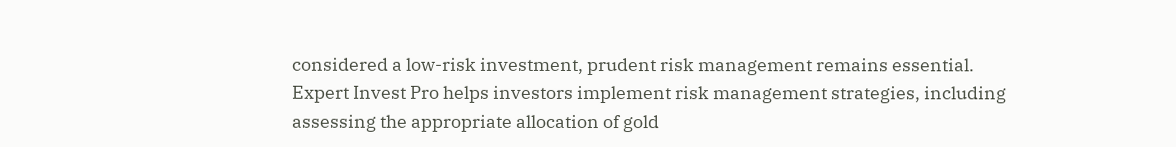considered a low-risk investment, prudent risk management remains essential. Expert Invest Pro helps investors implement risk management strategies, including assessing the appropriate allocation of gold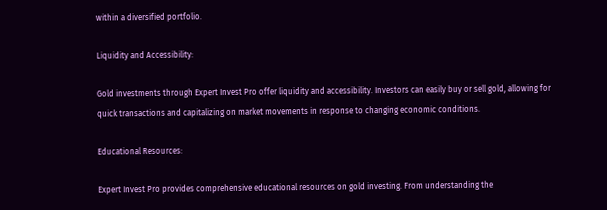within a diversified portfolio.

Liquidity and Accessibility:

Gold investments through Expert Invest Pro offer liquidity and accessibility. Investors can easily buy or sell gold, allowing for quick transactions and capitalizing on market movements in response to changing economic conditions.

Educational Resources:

Expert Invest Pro provides comprehensive educational resources on gold investing. From understanding the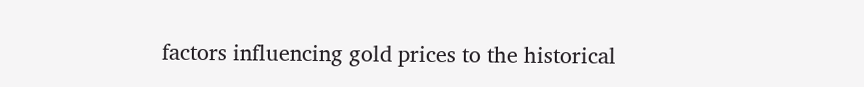factors influencing gold prices to the historical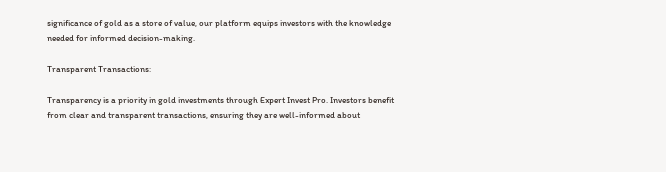significance of gold as a store of value, our platform equips investors with the knowledge needed for informed decision-making.

Transparent Transactions:

Transparency is a priority in gold investments through Expert Invest Pro. Investors benefit from clear and transparent transactions, ensuring they are well-informed about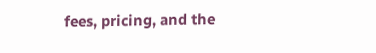fees, pricing, and the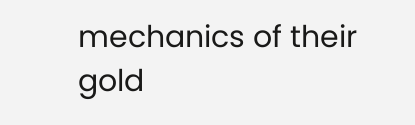mechanics of their gold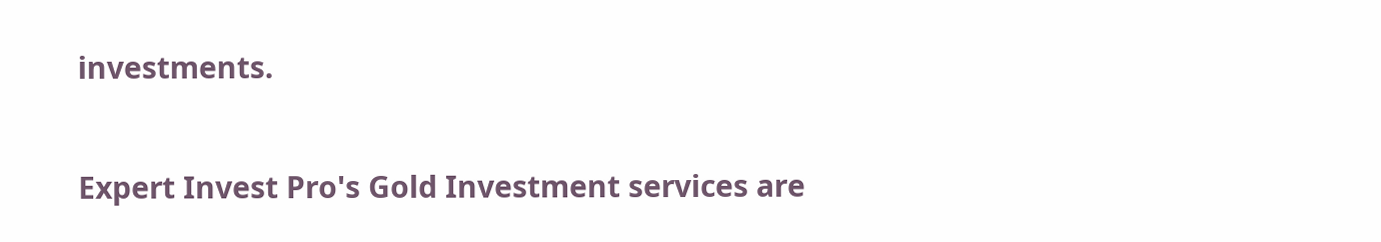investments.

Expert Invest Pro's Gold Investment services are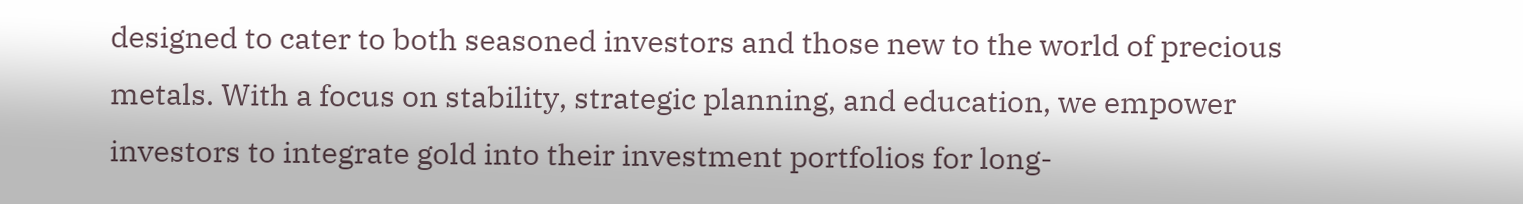designed to cater to both seasoned investors and those new to the world of precious metals. With a focus on stability, strategic planning, and education, we empower investors to integrate gold into their investment portfolios for long-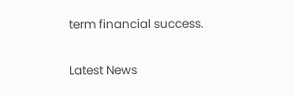term financial success.


Latest News